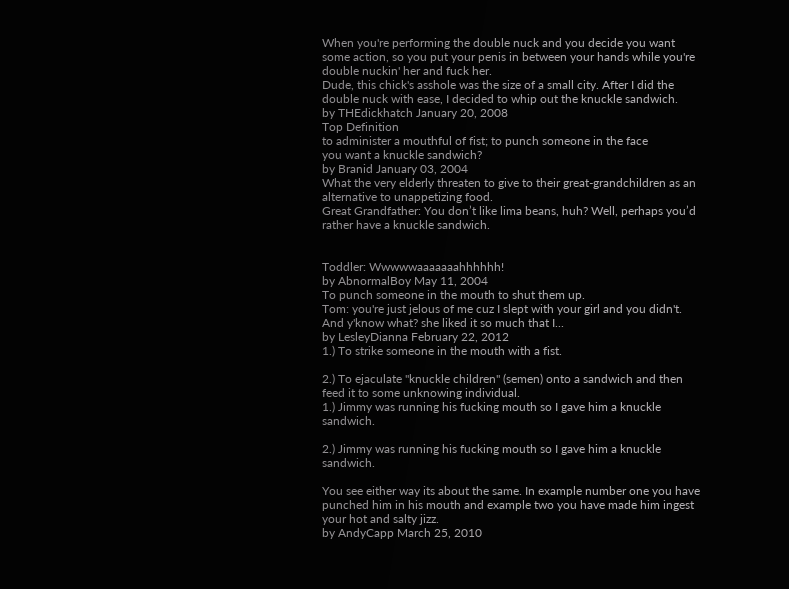When you're performing the double nuck and you decide you want some action, so you put your penis in between your hands while you're double nuckin' her and fuck her.
Dude, this chick's asshole was the size of a small city. After I did the double nuck with ease, I decided to whip out the knuckle sandwich.
by THEdickhatch January 20, 2008
Top Definition
to administer a mouthful of fist; to punch someone in the face
you want a knuckle sandwich?
by Branid January 03, 2004
What the very elderly threaten to give to their great-grandchildren as an alternative to unappetizing food.
Great Grandfather: You don’t like lima beans, huh? Well, perhaps you’d rather have a knuckle sandwich.


Toddler: Wwwwwaaaaaaahhhhhh!
by AbnormalBoy May 11, 2004
To punch someone in the mouth to shut them up.
Tom: you're just jelous of me cuz I slept with your girl and you didn't. And y'know what? she liked it so much that I...
by LesleyDianna February 22, 2012
1.) To strike someone in the mouth with a fist.

2.) To ejaculate "knuckle children" (semen) onto a sandwich and then feed it to some unknowing individual.
1.) Jimmy was running his fucking mouth so I gave him a knuckle sandwich.

2.) Jimmy was running his fucking mouth so I gave him a knuckle sandwich.

You see either way its about the same. In example number one you have punched him in his mouth and example two you have made him ingest your hot and salty jizz.
by AndyCapp March 25, 2010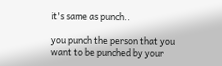it's same as punch..

you punch the person that you want to be punched by your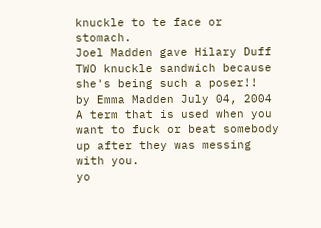knuckle to te face or stomach.
Joel Madden gave Hilary Duff TWO knuckle sandwich because she's being such a poser!!
by Emma Madden July 04, 2004
A term that is used when you want to fuck or beat somebody up after they was messing with you.
yo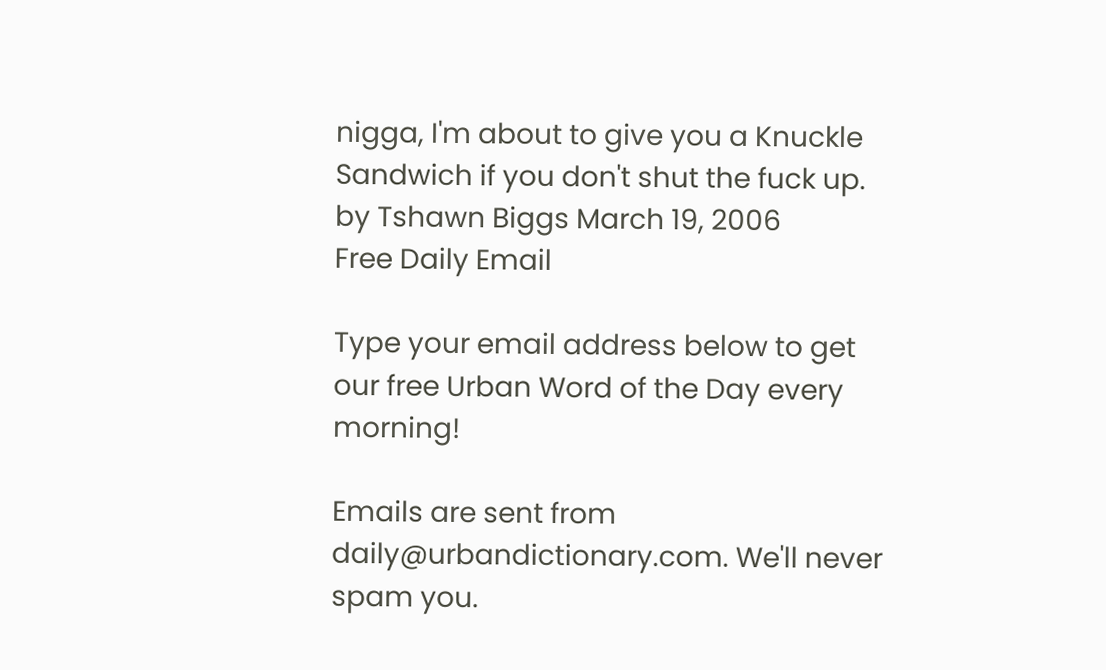nigga, I'm about to give you a Knuckle Sandwich if you don't shut the fuck up.
by Tshawn Biggs March 19, 2006
Free Daily Email

Type your email address below to get our free Urban Word of the Day every morning!

Emails are sent from daily@urbandictionary.com. We'll never spam you.